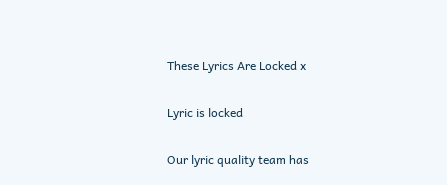These Lyrics Are Locked x

Lyric is locked

Our lyric quality team has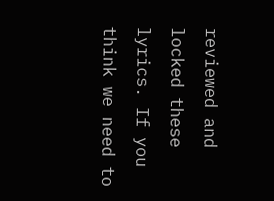reviewed and locked these lyrics. If you think we need to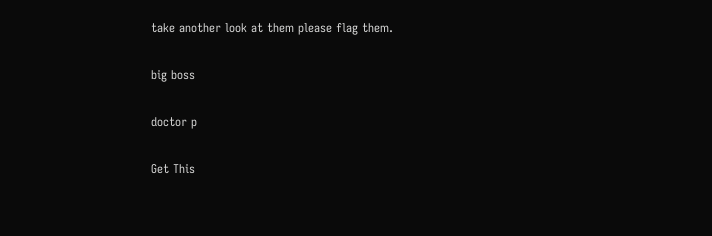take another look at them please flag them.

big boss

doctor p

Get This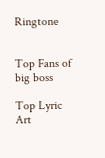Ringtone


Top Fans of big boss

Top Lyric Art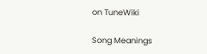on TuneWiki

Song Meanings